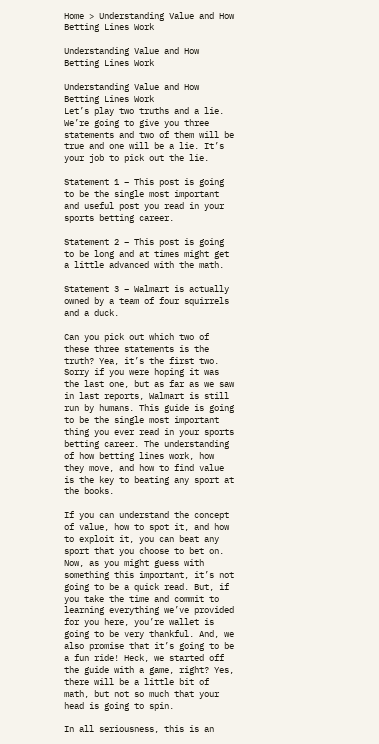Home > Understanding Value and How Betting Lines Work

Understanding Value and How Betting Lines Work

Understanding Value and How Betting Lines Work
Let’s play two truths and a lie. We’re going to give you three statements and two of them will be true and one will be a lie. It’s your job to pick out the lie.

Statement 1 – This post is going to be the single most important and useful post you read in your sports betting career.

Statement 2 – This post is going to be long and at times might get a little advanced with the math.

Statement 3 – Walmart is actually owned by a team of four squirrels and a duck.

Can you pick out which two of these three statements is the truth? Yea, it’s the first two. Sorry if you were hoping it was the last one, but as far as we saw in last reports, Walmart is still run by humans. This guide is going to be the single most important thing you ever read in your sports betting career. The understanding of how betting lines work, how they move, and how to find value is the key to beating any sport at the books.

If you can understand the concept of value, how to spot it, and how to exploit it, you can beat any sport that you choose to bet on. Now, as you might guess with something this important, it’s not going to be a quick read. But, if you take the time and commit to learning everything we’ve provided for you here, you’re wallet is going to be very thankful. And, we also promise that it’s going to be a fun ride! Heck, we started off the guide with a game, right? Yes, there will be a little bit of math, but not so much that your head is going to spin.

In all seriousness, this is an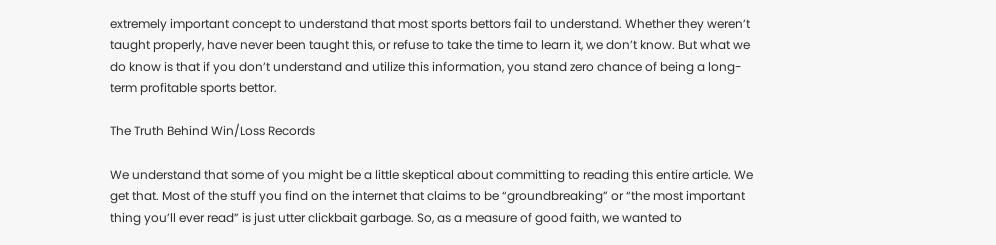extremely important concept to understand that most sports bettors fail to understand. Whether they weren’t taught properly, have never been taught this, or refuse to take the time to learn it, we don’t know. But what we do know is that if you don’t understand and utilize this information, you stand zero chance of being a long-term profitable sports bettor.

The Truth Behind Win/Loss Records

We understand that some of you might be a little skeptical about committing to reading this entire article. We get that. Most of the stuff you find on the internet that claims to be “groundbreaking” or “the most important thing you’ll ever read” is just utter clickbait garbage. So, as a measure of good faith, we wanted to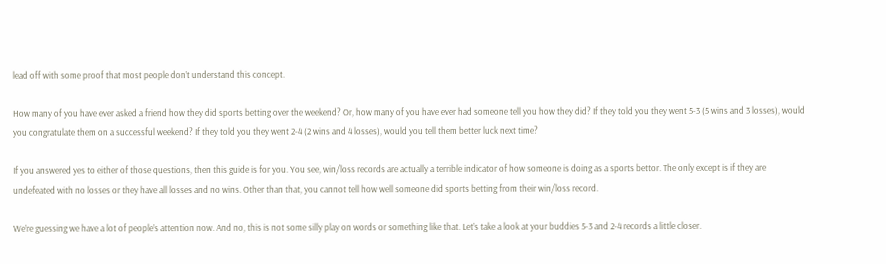lead off with some proof that most people don’t understand this concept.

How many of you have ever asked a friend how they did sports betting over the weekend? Or, how many of you have ever had someone tell you how they did? If they told you they went 5-3 (5 wins and 3 losses), would you congratulate them on a successful weekend? If they told you they went 2-4 (2 wins and 4 losses), would you tell them better luck next time?

If you answered yes to either of those questions, then this guide is for you. You see, win/loss records are actually a terrible indicator of how someone is doing as a sports bettor. The only except is if they are undefeated with no losses or they have all losses and no wins. Other than that, you cannot tell how well someone did sports betting from their win/loss record.

We’re guessing we have a lot of people’s attention now. And no, this is not some silly play on words or something like that. Let’s take a look at your buddies 5-3 and 2-4 records a little closer.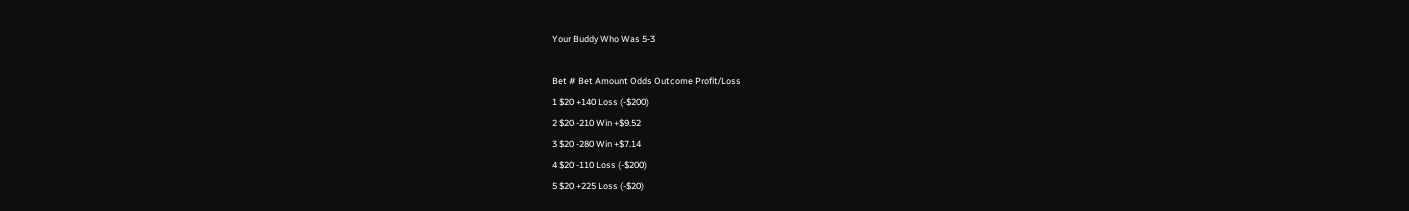Your Buddy Who Was 5-3

Bet # Bet Amount Odds Outcome Profit/Loss
1 $20 +140 Loss (-$200)
2 $20 -210 Win +$9.52
3 $20 -280 Win +$7.14
4 $20 -110 Loss (-$200)
5 $20 +225 Loss (-$20)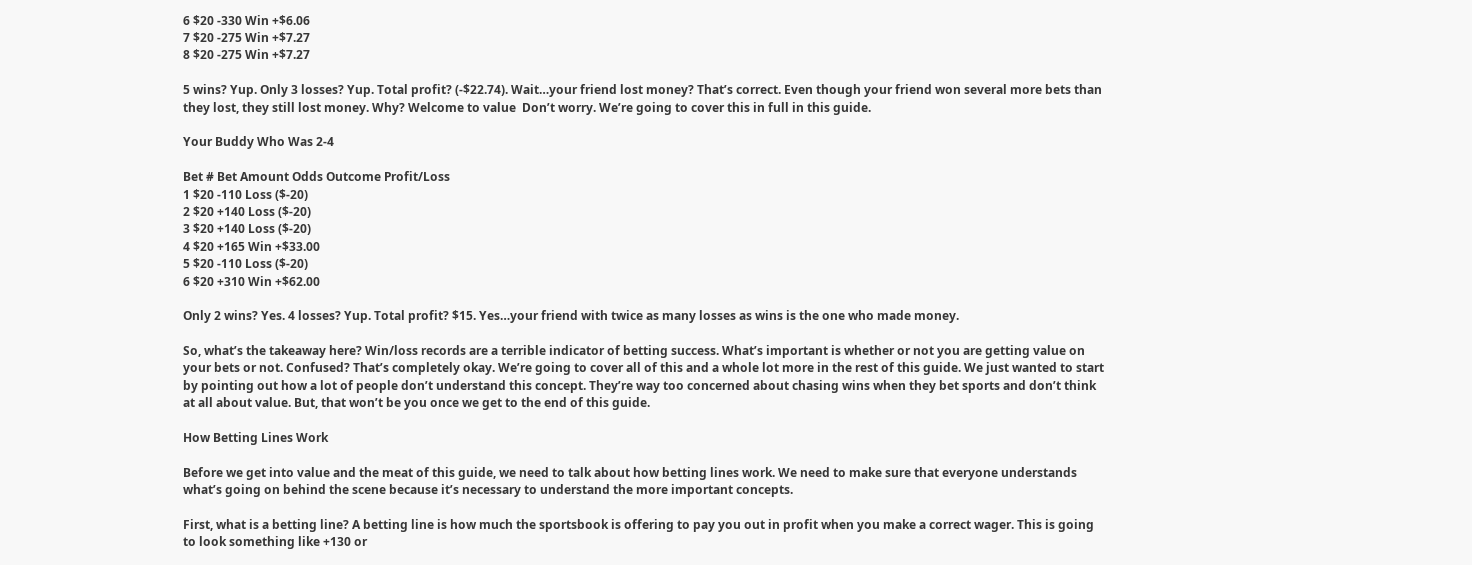6 $20 -330 Win +$6.06
7 $20 -275 Win +$7.27
8 $20 -275 Win +$7.27

5 wins? Yup. Only 3 losses? Yup. Total profit? (-$22.74). Wait…your friend lost money? That’s correct. Even though your friend won several more bets than they lost, they still lost money. Why? Welcome to value  Don’t worry. We’re going to cover this in full in this guide.

Your Buddy Who Was 2-4

Bet # Bet Amount Odds Outcome Profit/Loss
1 $20 -110 Loss ($-20)
2 $20 +140 Loss ($-20)
3 $20 +140 Loss ($-20)
4 $20 +165 Win +$33.00
5 $20 -110 Loss ($-20)
6 $20 +310 Win +$62.00

Only 2 wins? Yes. 4 losses? Yup. Total profit? $15. Yes…your friend with twice as many losses as wins is the one who made money.

So, what’s the takeaway here? Win/loss records are a terrible indicator of betting success. What’s important is whether or not you are getting value on your bets or not. Confused? That’s completely okay. We’re going to cover all of this and a whole lot more in the rest of this guide. We just wanted to start by pointing out how a lot of people don’t understand this concept. They’re way too concerned about chasing wins when they bet sports and don’t think at all about value. But, that won’t be you once we get to the end of this guide.

How Betting Lines Work

Before we get into value and the meat of this guide, we need to talk about how betting lines work. We need to make sure that everyone understands what’s going on behind the scene because it’s necessary to understand the more important concepts.

First, what is a betting line? A betting line is how much the sportsbook is offering to pay you out in profit when you make a correct wager. This is going to look something like +130 or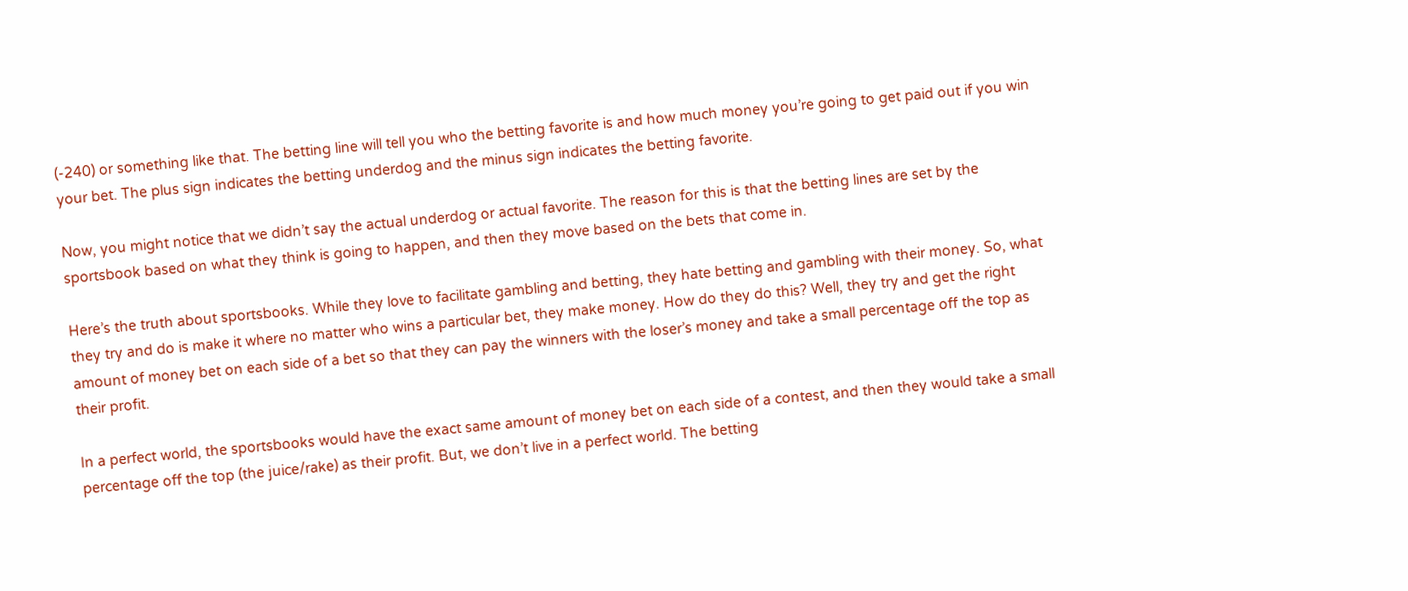(-240) or something like that. The betting line will tell you who the betting favorite is and how much money you’re going to get paid out if you win your bet. The plus sign indicates the betting underdog and the minus sign indicates the betting favorite.

Now, you might notice that we didn’t say the actual underdog or actual favorite. The reason for this is that the betting lines are set by the sportsbook based on what they think is going to happen, and then they move based on the bets that come in.

Here’s the truth about sportsbooks. While they love to facilitate gambling and betting, they hate betting and gambling with their money. So, what they try and do is make it where no matter who wins a particular bet, they make money. How do they do this? Well, they try and get the right amount of money bet on each side of a bet so that they can pay the winners with the loser’s money and take a small percentage off the top as their profit.

In a perfect world, the sportsbooks would have the exact same amount of money bet on each side of a contest, and then they would take a small percentage off the top (the juice/rake) as their profit. But, we don’t live in a perfect world. The betting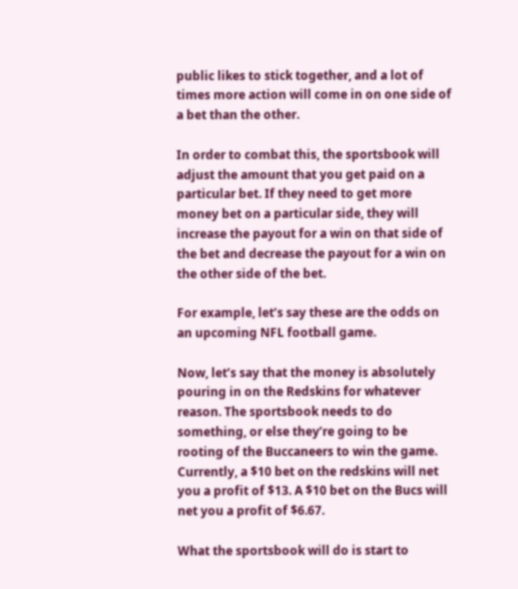public likes to stick together, and a lot of times more action will come in on one side of a bet than the other.

In order to combat this, the sportsbook will adjust the amount that you get paid on a particular bet. If they need to get more money bet on a particular side, they will increase the payout for a win on that side of the bet and decrease the payout for a win on the other side of the bet.

For example, let’s say these are the odds on an upcoming NFL football game.

Now, let’s say that the money is absolutely pouring in on the Redskins for whatever reason. The sportsbook needs to do something, or else they’re going to be rooting of the Buccaneers to win the game. Currently, a $10 bet on the redskins will net you a profit of $13. A $10 bet on the Bucs will net you a profit of $6.67.

What the sportsbook will do is start to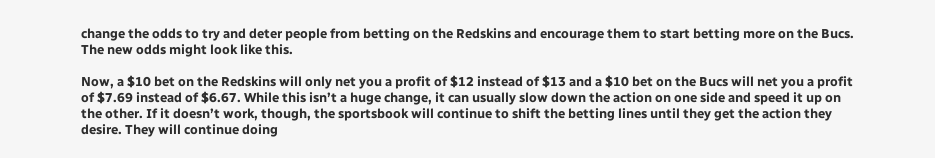change the odds to try and deter people from betting on the Redskins and encourage them to start betting more on the Bucs. The new odds might look like this.

Now, a $10 bet on the Redskins will only net you a profit of $12 instead of $13 and a $10 bet on the Bucs will net you a profit of $7.69 instead of $6.67. While this isn’t a huge change, it can usually slow down the action on one side and speed it up on the other. If it doesn’t work, though, the sportsbook will continue to shift the betting lines until they get the action they desire. They will continue doing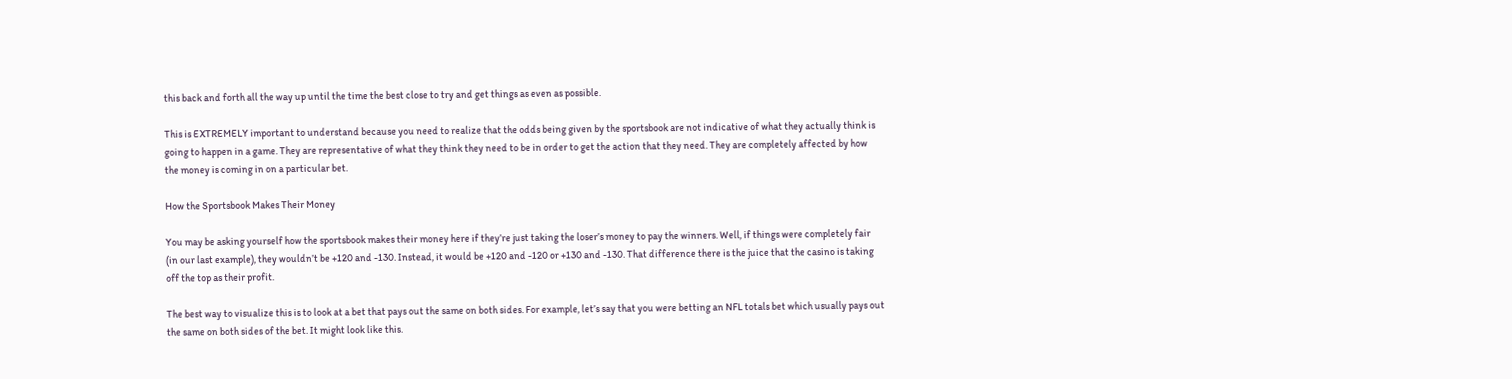this back and forth all the way up until the time the best close to try and get things as even as possible.

This is EXTREMELY important to understand because you need to realize that the odds being given by the sportsbook are not indicative of what they actually think is going to happen in a game. They are representative of what they think they need to be in order to get the action that they need. They are completely affected by how the money is coming in on a particular bet.

How the Sportsbook Makes Their Money

You may be asking yourself how the sportsbook makes their money here if they’re just taking the loser’s money to pay the winners. Well, if things were completely fair (in our last example), they wouldn’t be +120 and -130. Instead, it would be +120 and -120 or +130 and -130. That difference there is the juice that the casino is taking off the top as their profit.

The best way to visualize this is to look at a bet that pays out the same on both sides. For example, let’s say that you were betting an NFL totals bet which usually pays out the same on both sides of the bet. It might look like this.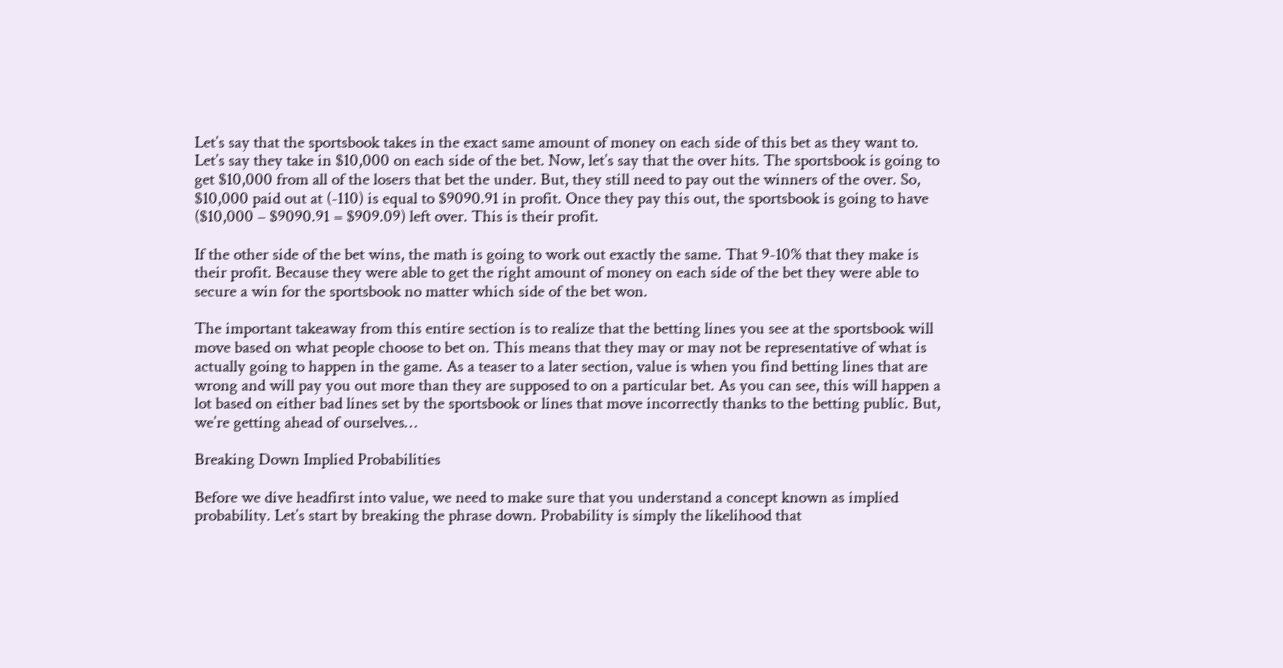Let’s say that the sportsbook takes in the exact same amount of money on each side of this bet as they want to. Let’s say they take in $10,000 on each side of the bet. Now, let’s say that the over hits. The sportsbook is going to get $10,000 from all of the losers that bet the under. But, they still need to pay out the winners of the over. So, $10,000 paid out at (-110) is equal to $9090.91 in profit. Once they pay this out, the sportsbook is going to have ($10,000 – $9090.91 = $909.09) left over. This is their profit.

If the other side of the bet wins, the math is going to work out exactly the same. That 9-10% that they make is their profit. Because they were able to get the right amount of money on each side of the bet they were able to secure a win for the sportsbook no matter which side of the bet won.

The important takeaway from this entire section is to realize that the betting lines you see at the sportsbook will move based on what people choose to bet on. This means that they may or may not be representative of what is actually going to happen in the game. As a teaser to a later section, value is when you find betting lines that are wrong and will pay you out more than they are supposed to on a particular bet. As you can see, this will happen a lot based on either bad lines set by the sportsbook or lines that move incorrectly thanks to the betting public. But, we’re getting ahead of ourselves…

Breaking Down Implied Probabilities

Before we dive headfirst into value, we need to make sure that you understand a concept known as implied probability. Let’s start by breaking the phrase down. Probability is simply the likelihood that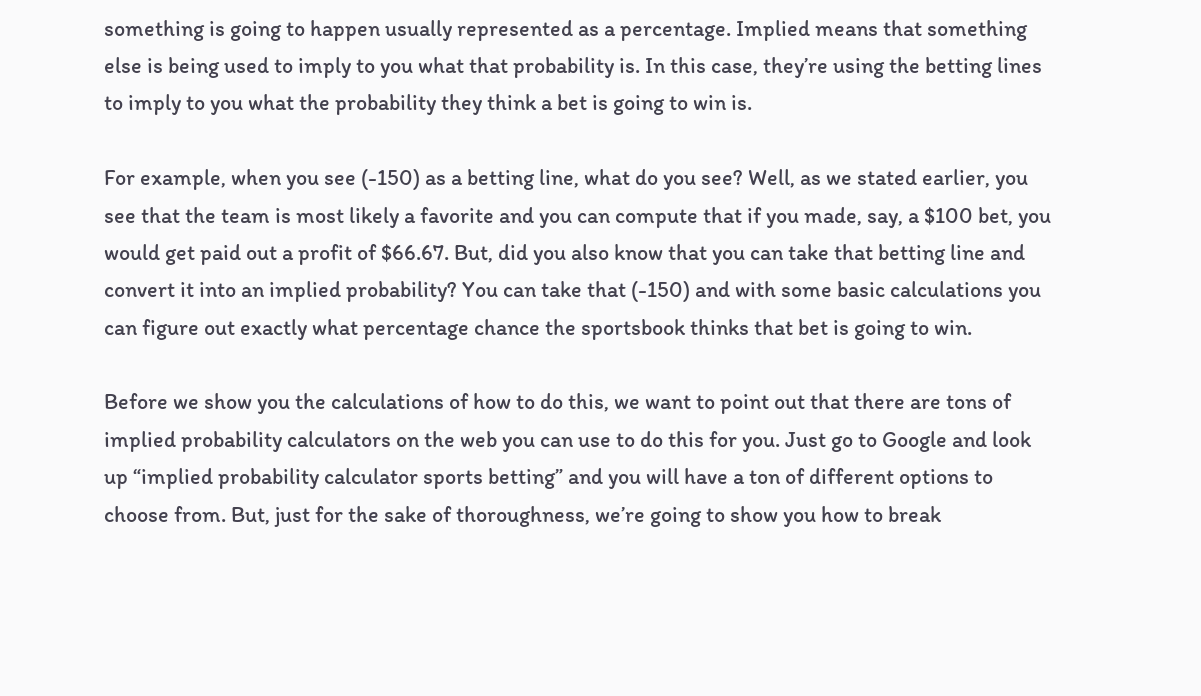something is going to happen usually represented as a percentage. Implied means that something else is being used to imply to you what that probability is. In this case, they’re using the betting lines to imply to you what the probability they think a bet is going to win is.

For example, when you see (-150) as a betting line, what do you see? Well, as we stated earlier, you see that the team is most likely a favorite and you can compute that if you made, say, a $100 bet, you would get paid out a profit of $66.67. But, did you also know that you can take that betting line and convert it into an implied probability? You can take that (-150) and with some basic calculations you can figure out exactly what percentage chance the sportsbook thinks that bet is going to win.

Before we show you the calculations of how to do this, we want to point out that there are tons of implied probability calculators on the web you can use to do this for you. Just go to Google and look up “implied probability calculator sports betting” and you will have a ton of different options to choose from. But, just for the sake of thoroughness, we’re going to show you how to break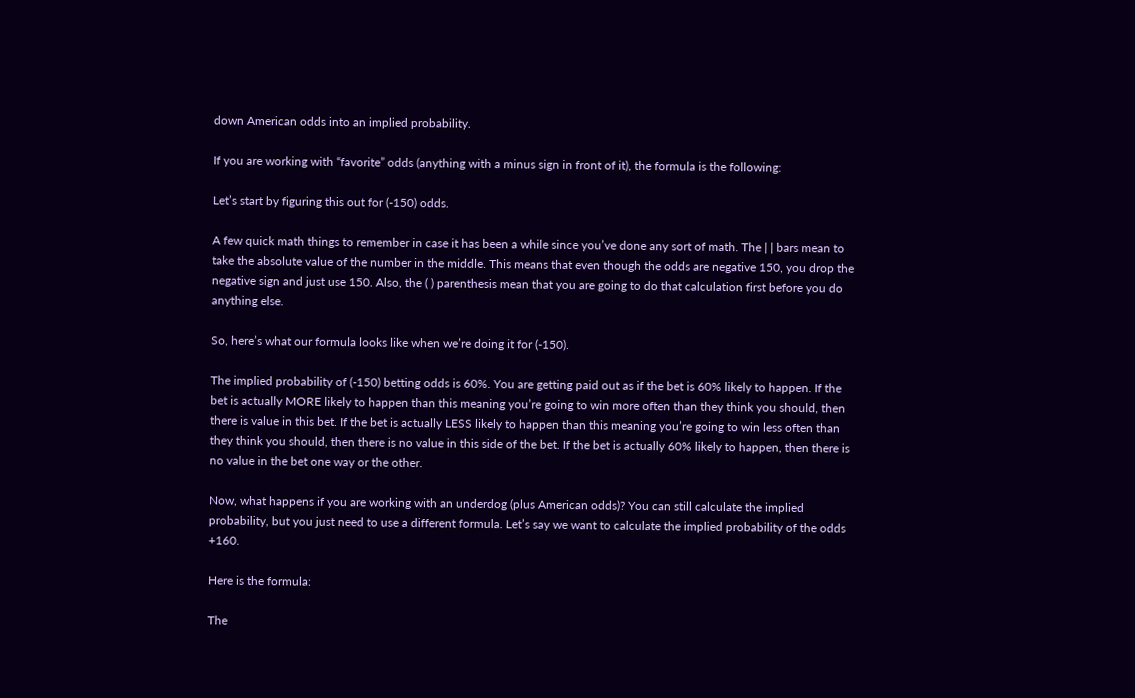down American odds into an implied probability.

If you are working with “favorite” odds (anything with a minus sign in front of it), the formula is the following:

Let’s start by figuring this out for (-150) odds.

A few quick math things to remember in case it has been a while since you’ve done any sort of math. The | | bars mean to take the absolute value of the number in the middle. This means that even though the odds are negative 150, you drop the negative sign and just use 150. Also, the ( ) parenthesis mean that you are going to do that calculation first before you do anything else.

So, here’s what our formula looks like when we’re doing it for (-150).

The implied probability of (-150) betting odds is 60%. You are getting paid out as if the bet is 60% likely to happen. If the bet is actually MORE likely to happen than this meaning you’re going to win more often than they think you should, then there is value in this bet. If the bet is actually LESS likely to happen than this meaning you’re going to win less often than they think you should, then there is no value in this side of the bet. If the bet is actually 60% likely to happen, then there is no value in the bet one way or the other.

Now, what happens if you are working with an underdog (plus American odds)? You can still calculate the implied probability, but you just need to use a different formula. Let’s say we want to calculate the implied probability of the odds +160.

Here is the formula:

The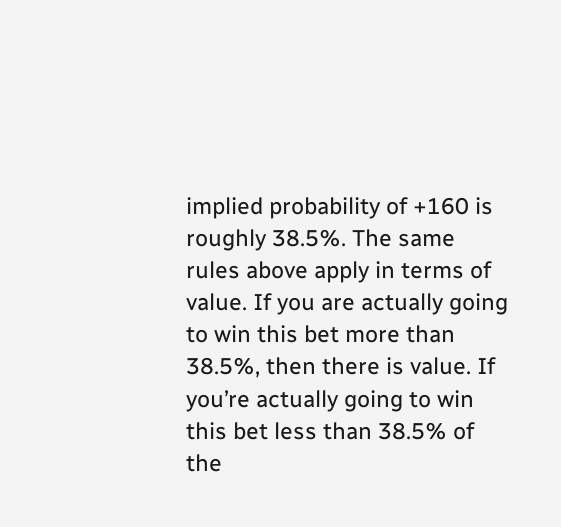implied probability of +160 is roughly 38.5%. The same rules above apply in terms of value. If you are actually going to win this bet more than 38.5%, then there is value. If you’re actually going to win this bet less than 38.5% of the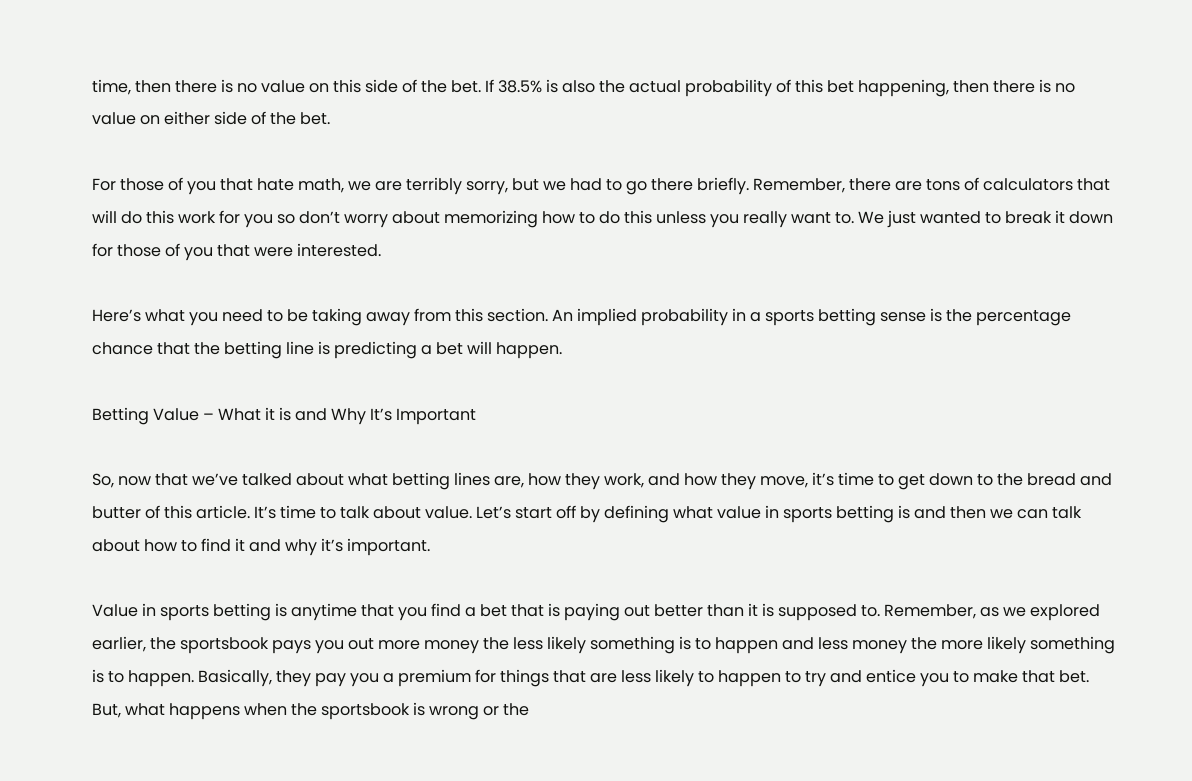time, then there is no value on this side of the bet. If 38.5% is also the actual probability of this bet happening, then there is no value on either side of the bet.

For those of you that hate math, we are terribly sorry, but we had to go there briefly. Remember, there are tons of calculators that will do this work for you so don’t worry about memorizing how to do this unless you really want to. We just wanted to break it down for those of you that were interested.

Here’s what you need to be taking away from this section. An implied probability in a sports betting sense is the percentage chance that the betting line is predicting a bet will happen.

Betting Value – What it is and Why It’s Important

So, now that we’ve talked about what betting lines are, how they work, and how they move, it’s time to get down to the bread and butter of this article. It’s time to talk about value. Let’s start off by defining what value in sports betting is and then we can talk about how to find it and why it’s important.

Value in sports betting is anytime that you find a bet that is paying out better than it is supposed to. Remember, as we explored earlier, the sportsbook pays you out more money the less likely something is to happen and less money the more likely something is to happen. Basically, they pay you a premium for things that are less likely to happen to try and entice you to make that bet. But, what happens when the sportsbook is wrong or the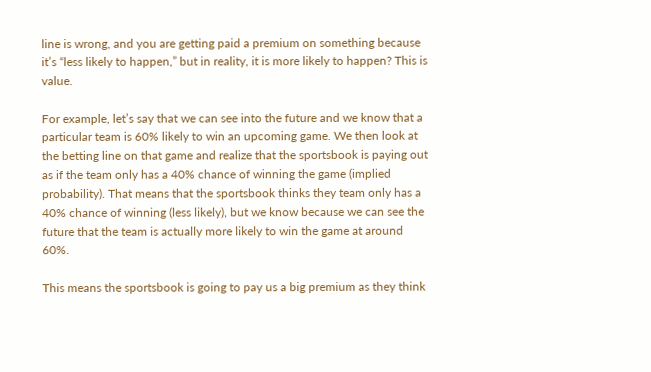line is wrong, and you are getting paid a premium on something because it’s “less likely to happen,” but in reality, it is more likely to happen? This is value.

For example, let’s say that we can see into the future and we know that a particular team is 60% likely to win an upcoming game. We then look at the betting line on that game and realize that the sportsbook is paying out as if the team only has a 40% chance of winning the game (implied probability). That means that the sportsbook thinks they team only has a 40% chance of winning (less likely), but we know because we can see the future that the team is actually more likely to win the game at around 60%.

This means the sportsbook is going to pay us a big premium as they think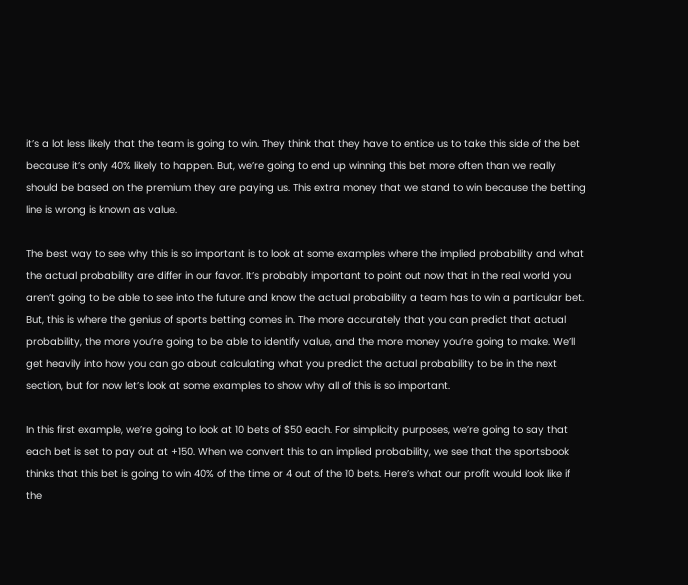it’s a lot less likely that the team is going to win. They think that they have to entice us to take this side of the bet because it’s only 40% likely to happen. But, we’re going to end up winning this bet more often than we really should be based on the premium they are paying us. This extra money that we stand to win because the betting line is wrong is known as value.

The best way to see why this is so important is to look at some examples where the implied probability and what the actual probability are differ in our favor. It’s probably important to point out now that in the real world you aren’t going to be able to see into the future and know the actual probability a team has to win a particular bet. But, this is where the genius of sports betting comes in. The more accurately that you can predict that actual probability, the more you’re going to be able to identify value, and the more money you’re going to make. We’ll get heavily into how you can go about calculating what you predict the actual probability to be in the next section, but for now let’s look at some examples to show why all of this is so important.

In this first example, we’re going to look at 10 bets of $50 each. For simplicity purposes, we’re going to say that each bet is set to pay out at +150. When we convert this to an implied probability, we see that the sportsbook thinks that this bet is going to win 40% of the time or 4 out of the 10 bets. Here’s what our profit would look like if the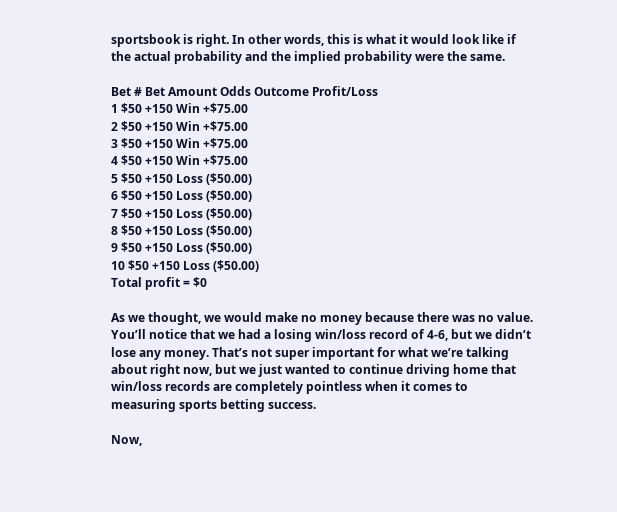sportsbook is right. In other words, this is what it would look like if the actual probability and the implied probability were the same.

Bet # Bet Amount Odds Outcome Profit/Loss
1 $50 +150 Win +$75.00
2 $50 +150 Win +$75.00
3 $50 +150 Win +$75.00
4 $50 +150 Win +$75.00
5 $50 +150 Loss ($50.00)
6 $50 +150 Loss ($50.00)
7 $50 +150 Loss ($50.00)
8 $50 +150 Loss ($50.00)
9 $50 +150 Loss ($50.00)
10 $50 +150 Loss ($50.00)
Total profit = $0

As we thought, we would make no money because there was no value. You’ll notice that we had a losing win/loss record of 4-6, but we didn’t lose any money. That’s not super important for what we’re talking about right now, but we just wanted to continue driving home that win/loss records are completely pointless when it comes to measuring sports betting success.

Now,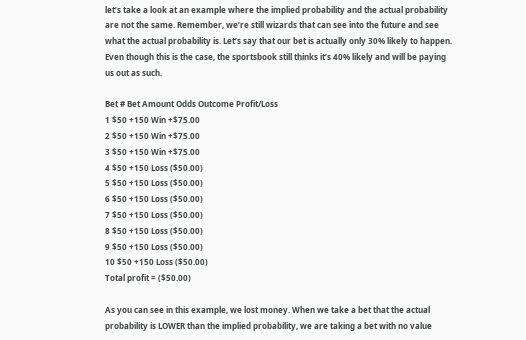let’s take a look at an example where the implied probability and the actual probability are not the same. Remember, we’re still wizards that can see into the future and see what the actual probability is. Let’s say that our bet is actually only 30% likely to happen. Even though this is the case, the sportsbook still thinks it’s 40% likely and will be paying us out as such.

Bet # Bet Amount Odds Outcome Profit/Loss
1 $50 +150 Win +$75.00
2 $50 +150 Win +$75.00
3 $50 +150 Win +$75.00
4 $50 +150 Loss ($50.00)
5 $50 +150 Loss ($50.00)
6 $50 +150 Loss ($50.00)
7 $50 +150 Loss ($50.00)
8 $50 +150 Loss ($50.00)
9 $50 +150 Loss ($50.00)
10 $50 +150 Loss ($50.00)
Total profit = ($50.00)

As you can see in this example, we lost money. When we take a bet that the actual probability is LOWER than the implied probability, we are taking a bet with no value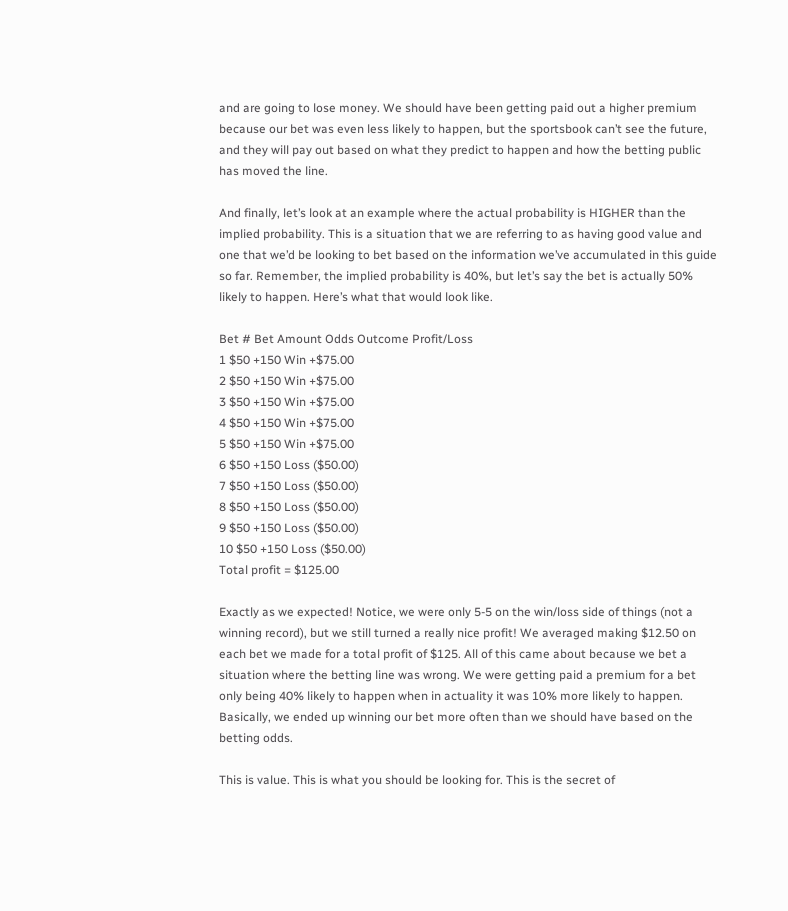and are going to lose money. We should have been getting paid out a higher premium because our bet was even less likely to happen, but the sportsbook can’t see the future, and they will pay out based on what they predict to happen and how the betting public has moved the line.

And finally, let’s look at an example where the actual probability is HIGHER than the implied probability. This is a situation that we are referring to as having good value and one that we’d be looking to bet based on the information we’ve accumulated in this guide so far. Remember, the implied probability is 40%, but let’s say the bet is actually 50% likely to happen. Here’s what that would look like.

Bet # Bet Amount Odds Outcome Profit/Loss
1 $50 +150 Win +$75.00
2 $50 +150 Win +$75.00
3 $50 +150 Win +$75.00
4 $50 +150 Win +$75.00
5 $50 +150 Win +$75.00
6 $50 +150 Loss ($50.00)
7 $50 +150 Loss ($50.00)
8 $50 +150 Loss ($50.00)
9 $50 +150 Loss ($50.00)
10 $50 +150 Loss ($50.00)
Total profit = $125.00

Exactly as we expected! Notice, we were only 5-5 on the win/loss side of things (not a winning record), but we still turned a really nice profit! We averaged making $12.50 on each bet we made for a total profit of $125. All of this came about because we bet a situation where the betting line was wrong. We were getting paid a premium for a bet only being 40% likely to happen when in actuality it was 10% more likely to happen. Basically, we ended up winning our bet more often than we should have based on the betting odds.

This is value. This is what you should be looking for. This is the secret of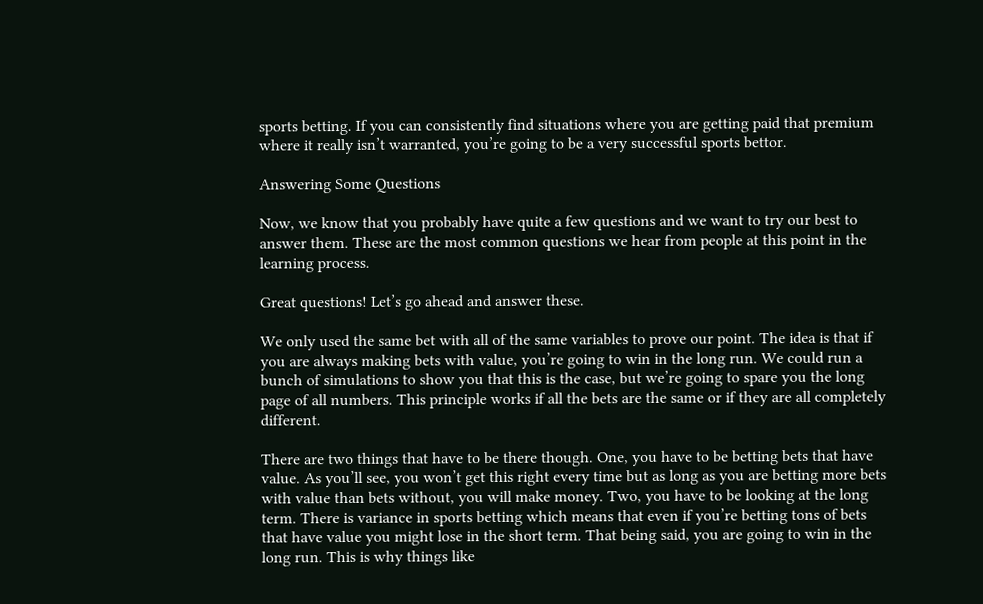sports betting. If you can consistently find situations where you are getting paid that premium where it really isn’t warranted, you’re going to be a very successful sports bettor.

Answering Some Questions

Now, we know that you probably have quite a few questions and we want to try our best to answer them. These are the most common questions we hear from people at this point in the learning process.

Great questions! Let’s go ahead and answer these.

We only used the same bet with all of the same variables to prove our point. The idea is that if you are always making bets with value, you’re going to win in the long run. We could run a bunch of simulations to show you that this is the case, but we’re going to spare you the long page of all numbers. This principle works if all the bets are the same or if they are all completely different.

There are two things that have to be there though. One, you have to be betting bets that have value. As you’ll see, you won’t get this right every time but as long as you are betting more bets with value than bets without, you will make money. Two, you have to be looking at the long term. There is variance in sports betting which means that even if you’re betting tons of bets that have value you might lose in the short term. That being said, you are going to win in the long run. This is why things like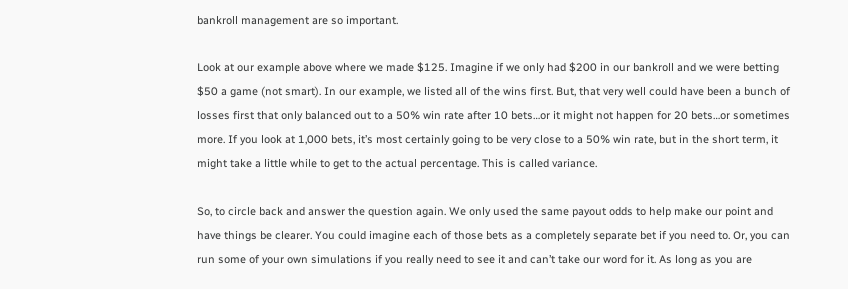bankroll management are so important.

Look at our example above where we made $125. Imagine if we only had $200 in our bankroll and we were betting $50 a game (not smart). In our example, we listed all of the wins first. But, that very well could have been a bunch of losses first that only balanced out to a 50% win rate after 10 bets…or it might not happen for 20 bets…or sometimes more. If you look at 1,000 bets, it’s most certainly going to be very close to a 50% win rate, but in the short term, it might take a little while to get to the actual percentage. This is called variance.

So, to circle back and answer the question again. We only used the same payout odds to help make our point and have things be clearer. You could imagine each of those bets as a completely separate bet if you need to. Or, you can run some of your own simulations if you really need to see it and can’t take our word for it. As long as you are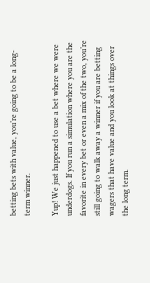betting bets with value, you’re going to be a long-term winner.

Yup! We just happened to use a bet where we were underdogs. If you run a simulation where you are the favorite in every bet or even a mix of the two, you’re still going to walk away a winner if you are betting wagers that have value and you look at things over the long term.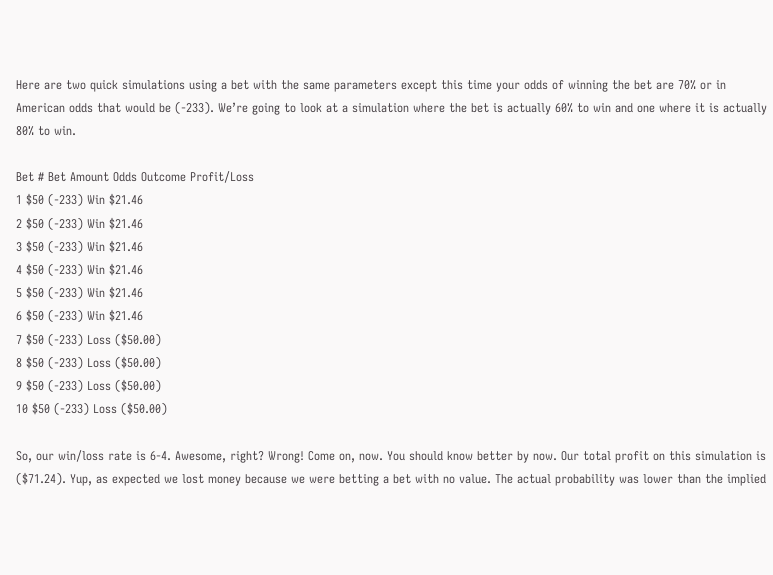Here are two quick simulations using a bet with the same parameters except this time your odds of winning the bet are 70% or in American odds that would be (-233). We’re going to look at a simulation where the bet is actually 60% to win and one where it is actually 80% to win.

Bet # Bet Amount Odds Outcome Profit/Loss
1 $50 (-233) Win $21.46
2 $50 (-233) Win $21.46
3 $50 (-233) Win $21.46
4 $50 (-233) Win $21.46
5 $50 (-233) Win $21.46
6 $50 (-233) Win $21.46
7 $50 (-233) Loss ($50.00)
8 $50 (-233) Loss ($50.00)
9 $50 (-233) Loss ($50.00)
10 $50 (-233) Loss ($50.00)

So, our win/loss rate is 6-4. Awesome, right? Wrong! Come on, now. You should know better by now. Our total profit on this simulation is ($71.24). Yup, as expected we lost money because we were betting a bet with no value. The actual probability was lower than the implied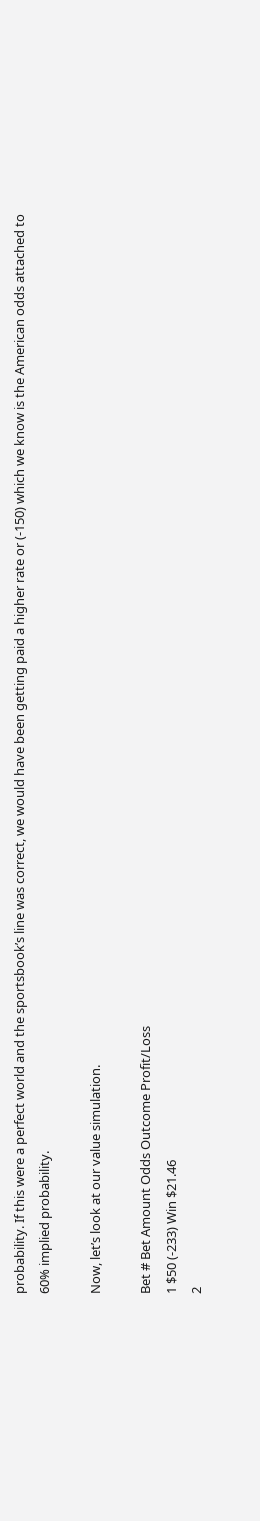probability. If this were a perfect world and the sportsbook’s line was correct, we would have been getting paid a higher rate or (-150) which we know is the American odds attached to 60% implied probability.

Now, let’s look at our value simulation.

Bet # Bet Amount Odds Outcome Profit/Loss
1 $50 (-233) Win $21.46
2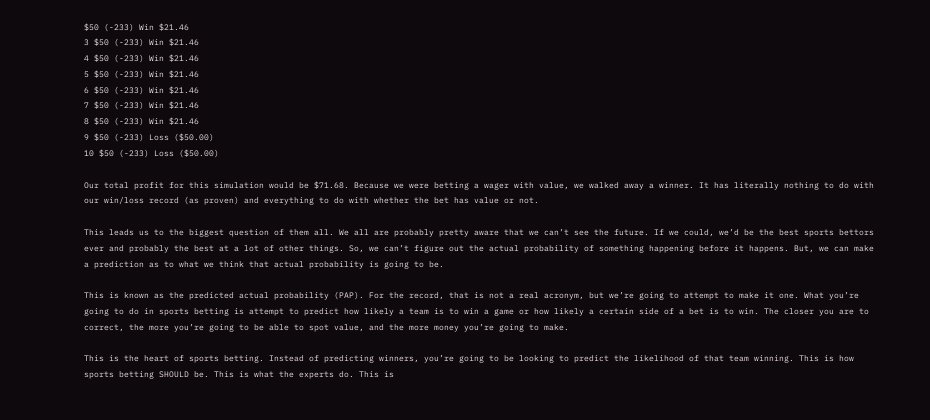$50 (-233) Win $21.46
3 $50 (-233) Win $21.46
4 $50 (-233) Win $21.46
5 $50 (-233) Win $21.46
6 $50 (-233) Win $21.46
7 $50 (-233) Win $21.46
8 $50 (-233) Win $21.46
9 $50 (-233) Loss ($50.00)
10 $50 (-233) Loss ($50.00)

Our total profit for this simulation would be $71.68. Because we were betting a wager with value, we walked away a winner. It has literally nothing to do with our win/loss record (as proven) and everything to do with whether the bet has value or not.

This leads us to the biggest question of them all. We all are probably pretty aware that we can’t see the future. If we could, we’d be the best sports bettors ever and probably the best at a lot of other things. So, we can’t figure out the actual probability of something happening before it happens. But, we can make a prediction as to what we think that actual probability is going to be.

This is known as the predicted actual probability (PAP). For the record, that is not a real acronym, but we’re going to attempt to make it one. What you’re going to do in sports betting is attempt to predict how likely a team is to win a game or how likely a certain side of a bet is to win. The closer you are to correct, the more you’re going to be able to spot value, and the more money you’re going to make.

This is the heart of sports betting. Instead of predicting winners, you’re going to be looking to predict the likelihood of that team winning. This is how sports betting SHOULD be. This is what the experts do. This is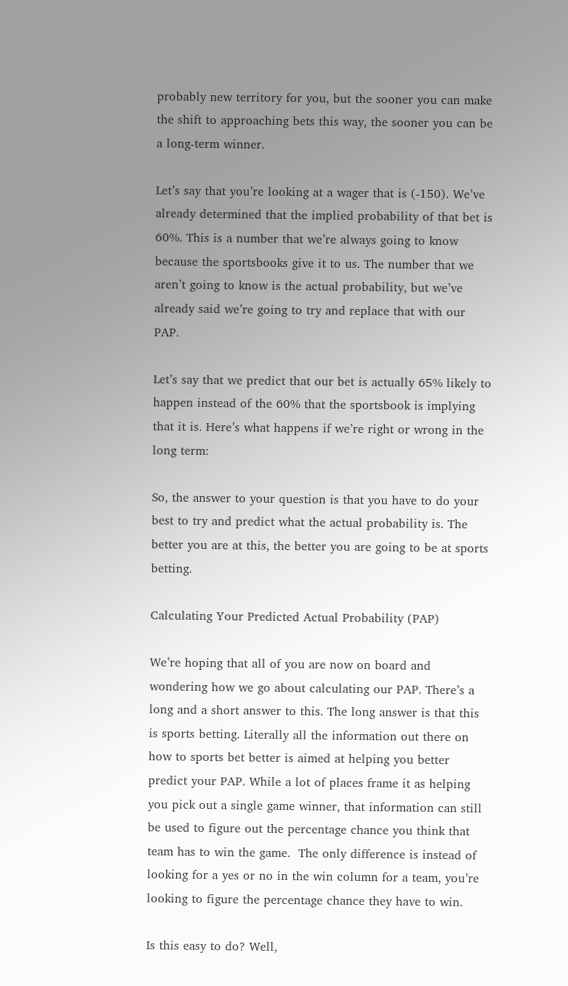probably new territory for you, but the sooner you can make the shift to approaching bets this way, the sooner you can be a long-term winner.

Let’s say that you’re looking at a wager that is (-150). We’ve already determined that the implied probability of that bet is 60%. This is a number that we’re always going to know because the sportsbooks give it to us. The number that we aren’t going to know is the actual probability, but we’ve already said we’re going to try and replace that with our PAP.

Let’s say that we predict that our bet is actually 65% likely to happen instead of the 60% that the sportsbook is implying that it is. Here’s what happens if we’re right or wrong in the long term:

So, the answer to your question is that you have to do your best to try and predict what the actual probability is. The better you are at this, the better you are going to be at sports betting.

Calculating Your Predicted Actual Probability (PAP)

We’re hoping that all of you are now on board and wondering how we go about calculating our PAP. There’s a long and a short answer to this. The long answer is that this is sports betting. Literally all the information out there on how to sports bet better is aimed at helping you better predict your PAP. While a lot of places frame it as helping you pick out a single game winner, that information can still be used to figure out the percentage chance you think that team has to win the game.  The only difference is instead of looking for a yes or no in the win column for a team, you’re looking to figure the percentage chance they have to win.

Is this easy to do? Well,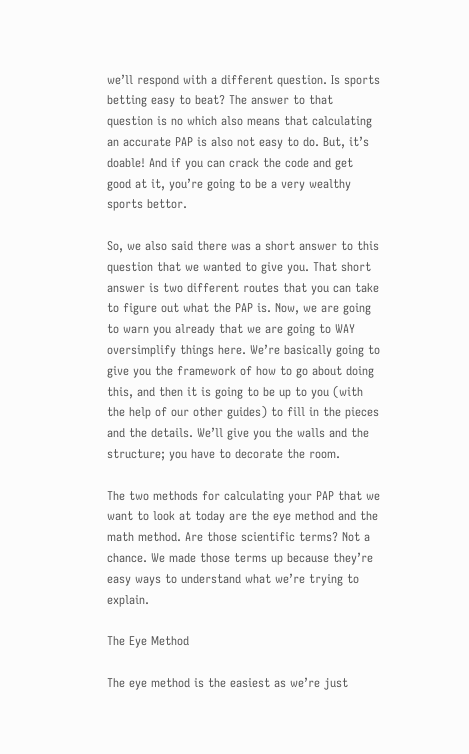we’ll respond with a different question. Is sports betting easy to beat? The answer to that question is no which also means that calculating an accurate PAP is also not easy to do. But, it’s doable! And if you can crack the code and get good at it, you’re going to be a very wealthy sports bettor.

So, we also said there was a short answer to this question that we wanted to give you. That short answer is two different routes that you can take to figure out what the PAP is. Now, we are going to warn you already that we are going to WAY oversimplify things here. We’re basically going to give you the framework of how to go about doing this, and then it is going to be up to you (with the help of our other guides) to fill in the pieces and the details. We’ll give you the walls and the structure; you have to decorate the room.

The two methods for calculating your PAP that we want to look at today are the eye method and the math method. Are those scientific terms? Not a chance. We made those terms up because they’re easy ways to understand what we’re trying to explain.

The Eye Method

The eye method is the easiest as we’re just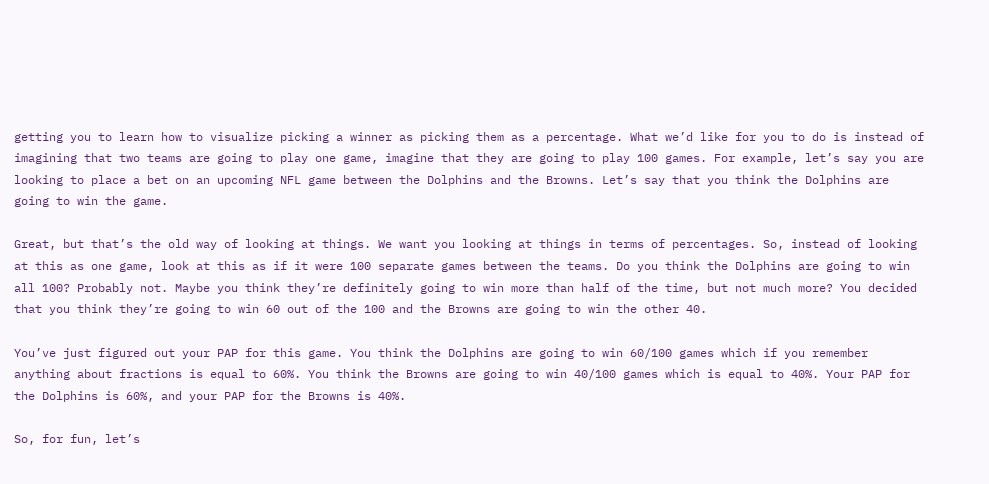getting you to learn how to visualize picking a winner as picking them as a percentage. What we’d like for you to do is instead of imagining that two teams are going to play one game, imagine that they are going to play 100 games. For example, let’s say you are looking to place a bet on an upcoming NFL game between the Dolphins and the Browns. Let’s say that you think the Dolphins are going to win the game.

Great, but that’s the old way of looking at things. We want you looking at things in terms of percentages. So, instead of looking at this as one game, look at this as if it were 100 separate games between the teams. Do you think the Dolphins are going to win all 100? Probably not. Maybe you think they’re definitely going to win more than half of the time, but not much more? You decided that you think they’re going to win 60 out of the 100 and the Browns are going to win the other 40.

You’ve just figured out your PAP for this game. You think the Dolphins are going to win 60/100 games which if you remember anything about fractions is equal to 60%. You think the Browns are going to win 40/100 games which is equal to 40%. Your PAP for the Dolphins is 60%, and your PAP for the Browns is 40%.

So, for fun, let’s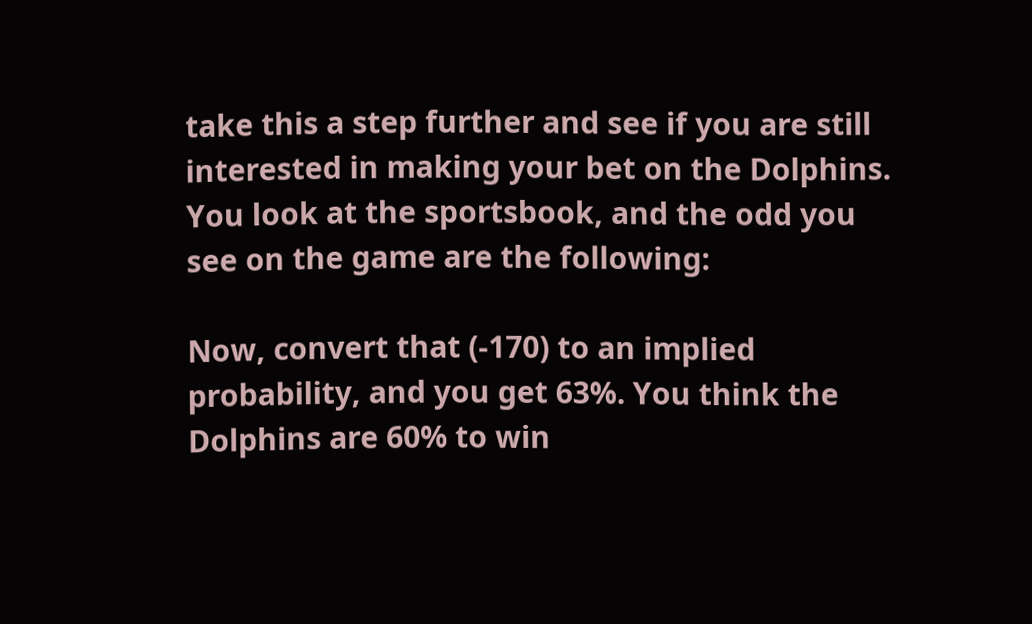take this a step further and see if you are still interested in making your bet on the Dolphins. You look at the sportsbook, and the odd you see on the game are the following:

Now, convert that (-170) to an implied probability, and you get 63%. You think the Dolphins are 60% to win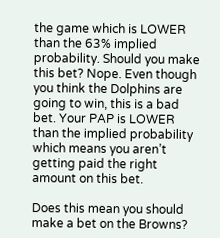the game which is LOWER than the 63% implied probability. Should you make this bet? Nope. Even though you think the Dolphins are going to win, this is a bad bet. Your PAP is LOWER than the implied probability which means you aren’t getting paid the right amount on this bet.

Does this mean you should make a bet on the Browns?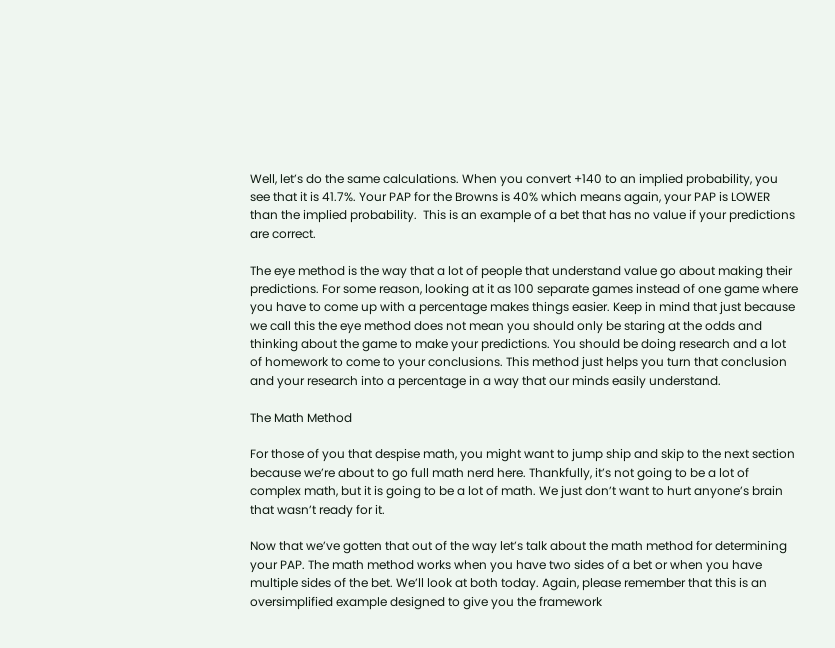Well, let’s do the same calculations. When you convert +140 to an implied probability, you see that it is 41.7%. Your PAP for the Browns is 40% which means again, your PAP is LOWER than the implied probability.  This is an example of a bet that has no value if your predictions are correct.

The eye method is the way that a lot of people that understand value go about making their predictions. For some reason, looking at it as 100 separate games instead of one game where you have to come up with a percentage makes things easier. Keep in mind that just because we call this the eye method does not mean you should only be staring at the odds and thinking about the game to make your predictions. You should be doing research and a lot of homework to come to your conclusions. This method just helps you turn that conclusion and your research into a percentage in a way that our minds easily understand.

The Math Method

For those of you that despise math, you might want to jump ship and skip to the next section because we’re about to go full math nerd here. Thankfully, it’s not going to be a lot of complex math, but it is going to be a lot of math. We just don’t want to hurt anyone’s brain that wasn’t ready for it.

Now that we’ve gotten that out of the way let’s talk about the math method for determining your PAP. The math method works when you have two sides of a bet or when you have multiple sides of the bet. We’ll look at both today. Again, please remember that this is an oversimplified example designed to give you the framework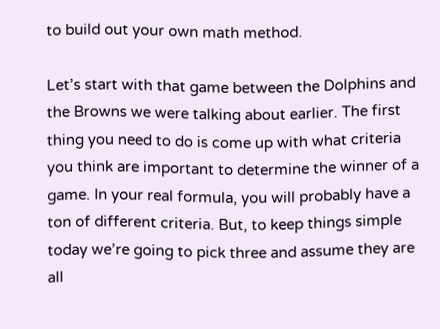to build out your own math method.

Let’s start with that game between the Dolphins and the Browns we were talking about earlier. The first thing you need to do is come up with what criteria you think are important to determine the winner of a game. In your real formula, you will probably have a ton of different criteria. But, to keep things simple today we’re going to pick three and assume they are all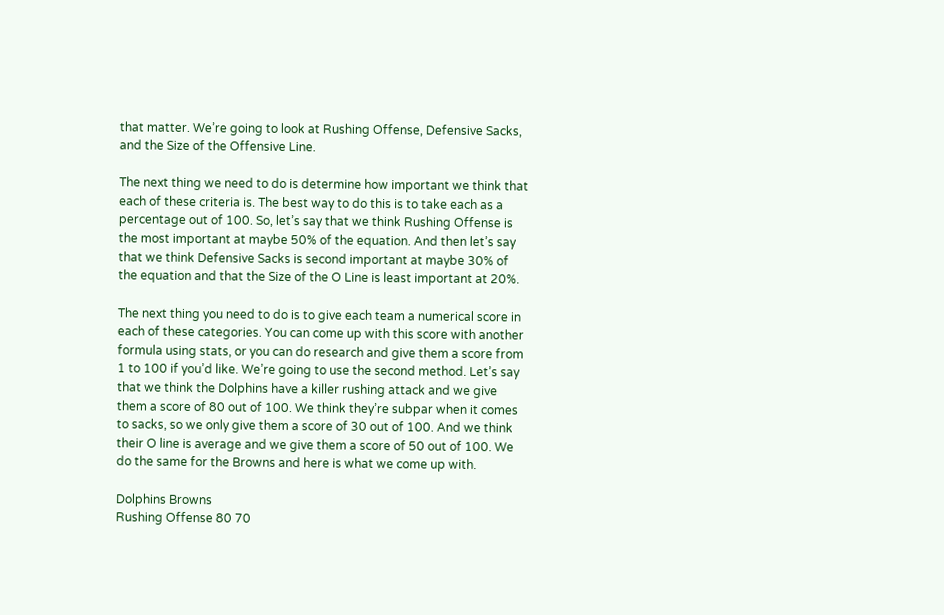that matter. We’re going to look at Rushing Offense, Defensive Sacks, and the Size of the Offensive Line.

The next thing we need to do is determine how important we think that each of these criteria is. The best way to do this is to take each as a percentage out of 100. So, let’s say that we think Rushing Offense is the most important at maybe 50% of the equation. And then let’s say that we think Defensive Sacks is second important at maybe 30% of the equation and that the Size of the O Line is least important at 20%.

The next thing you need to do is to give each team a numerical score in each of these categories. You can come up with this score with another formula using stats, or you can do research and give them a score from 1 to 100 if you’d like. We’re going to use the second method. Let’s say that we think the Dolphins have a killer rushing attack and we give them a score of 80 out of 100. We think they’re subpar when it comes to sacks, so we only give them a score of 30 out of 100. And we think their O line is average and we give them a score of 50 out of 100. We do the same for the Browns and here is what we come up with.

Dolphins Browns
Rushing Offense 80 70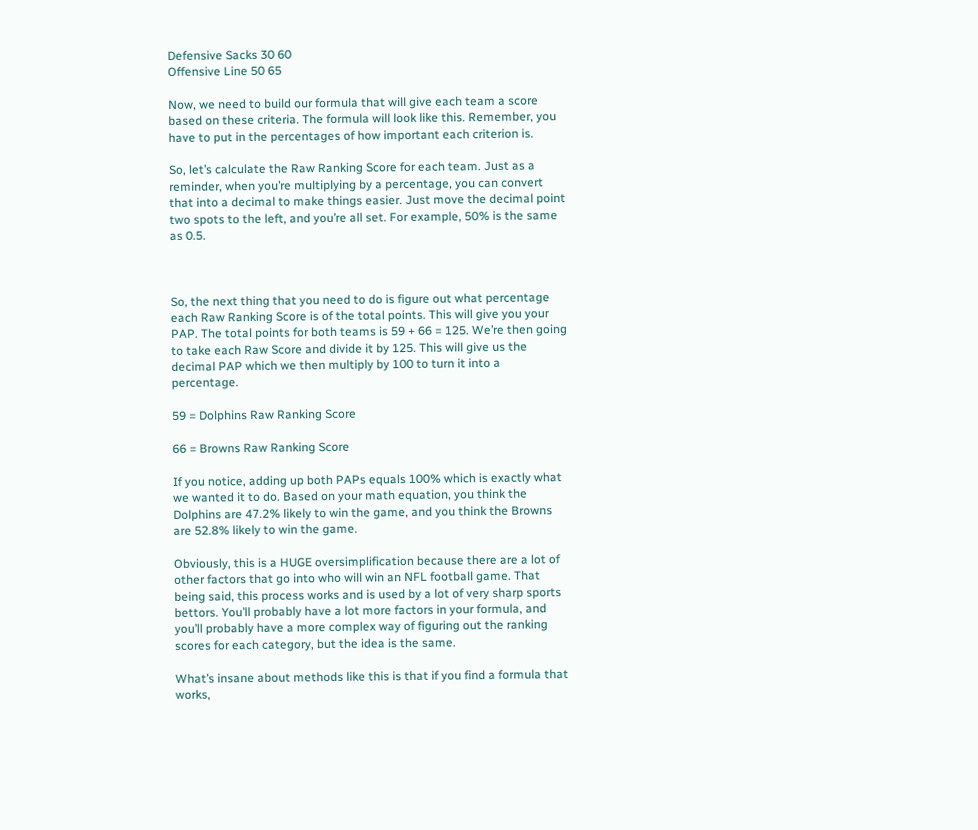Defensive Sacks 30 60
Offensive Line 50 65

Now, we need to build our formula that will give each team a score based on these criteria. The formula will look like this. Remember, you have to put in the percentages of how important each criterion is.

So, let’s calculate the Raw Ranking Score for each team. Just as a reminder, when you’re multiplying by a percentage, you can convert that into a decimal to make things easier. Just move the decimal point two spots to the left, and you’re all set. For example, 50% is the same as 0.5.



So, the next thing that you need to do is figure out what percentage each Raw Ranking Score is of the total points. This will give you your PAP. The total points for both teams is 59 + 66 = 125. We’re then going to take each Raw Score and divide it by 125. This will give us the decimal PAP which we then multiply by 100 to turn it into a percentage.

59 = Dolphins Raw Ranking Score

66 = Browns Raw Ranking Score

If you notice, adding up both PAPs equals 100% which is exactly what we wanted it to do. Based on your math equation, you think the Dolphins are 47.2% likely to win the game, and you think the Browns are 52.8% likely to win the game.

Obviously, this is a HUGE oversimplification because there are a lot of other factors that go into who will win an NFL football game. That being said, this process works and is used by a lot of very sharp sports bettors. You’ll probably have a lot more factors in your formula, and you’ll probably have a more complex way of figuring out the ranking scores for each category, but the idea is the same.

What’s insane about methods like this is that if you find a formula that works,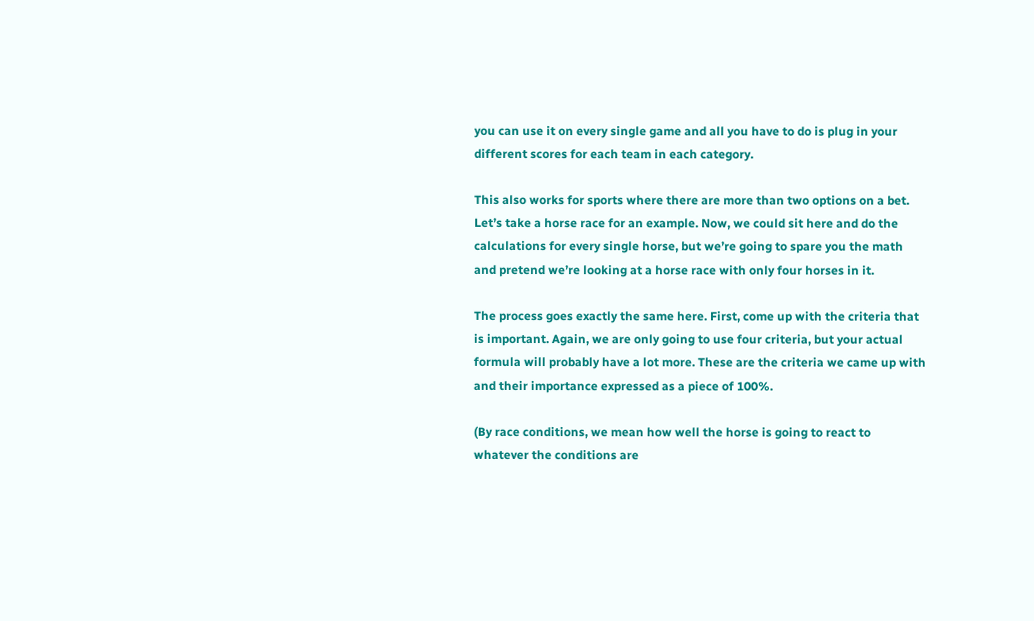you can use it on every single game and all you have to do is plug in your different scores for each team in each category.

This also works for sports where there are more than two options on a bet. Let’s take a horse race for an example. Now, we could sit here and do the calculations for every single horse, but we’re going to spare you the math and pretend we’re looking at a horse race with only four horses in it.

The process goes exactly the same here. First, come up with the criteria that is important. Again, we are only going to use four criteria, but your actual formula will probably have a lot more. These are the criteria we came up with and their importance expressed as a piece of 100%.

(By race conditions, we mean how well the horse is going to react to whatever the conditions are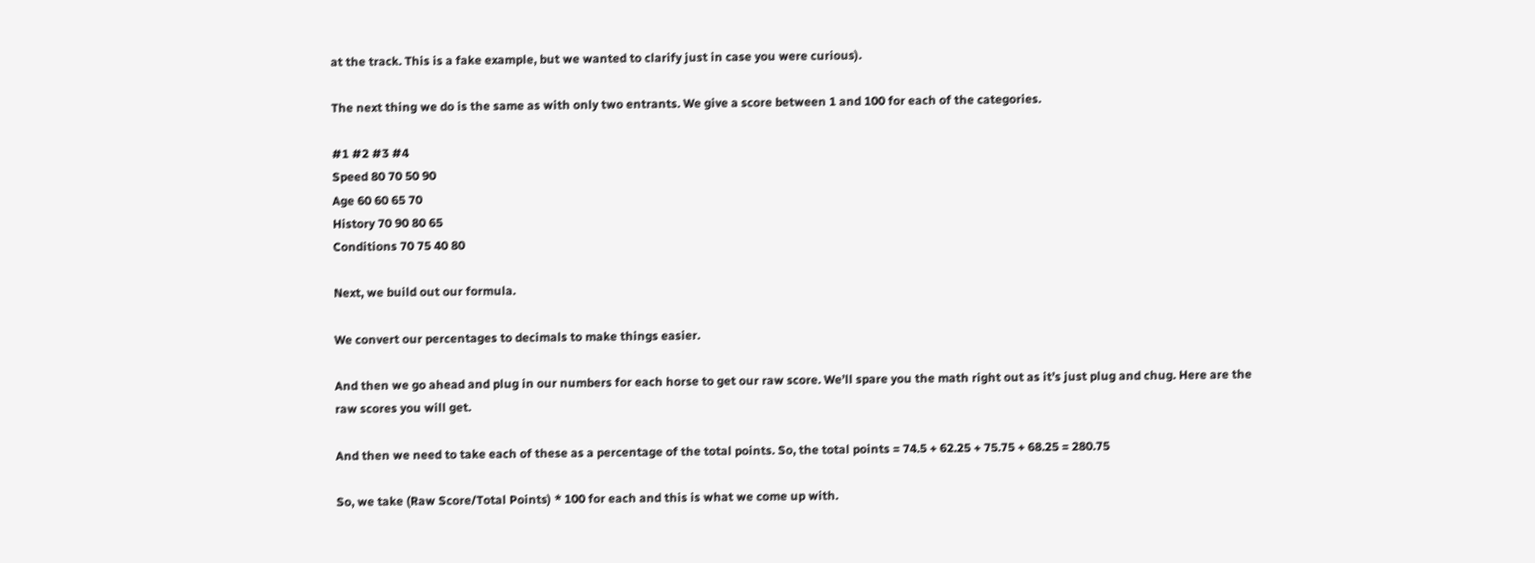at the track. This is a fake example, but we wanted to clarify just in case you were curious).

The next thing we do is the same as with only two entrants. We give a score between 1 and 100 for each of the categories.

#1 #2 #3 #4
Speed 80 70 50 90
Age 60 60 65 70
History 70 90 80 65
Conditions 70 75 40 80

Next, we build out our formula.

We convert our percentages to decimals to make things easier.

And then we go ahead and plug in our numbers for each horse to get our raw score. We’ll spare you the math right out as it’s just plug and chug. Here are the raw scores you will get.

And then we need to take each of these as a percentage of the total points. So, the total points = 74.5 + 62.25 + 75.75 + 68.25 = 280.75

So, we take (Raw Score/Total Points) * 100 for each and this is what we come up with.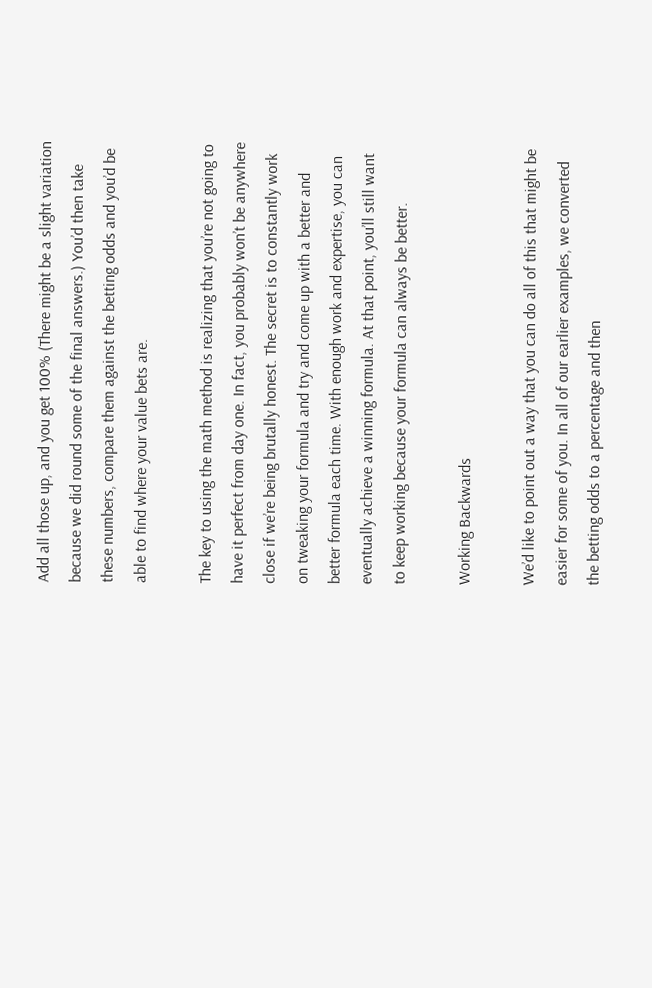Add all those up, and you get 100% (There might be a slight variation because we did round some of the final answers.) You’d then take these numbers, compare them against the betting odds and you’d be able to find where your value bets are.

The key to using the math method is realizing that you’re not going to have it perfect from day one. In fact, you probably won’t be anywhere close if we’re being brutally honest. The secret is to constantly work on tweaking your formula and try and come up with a better and better formula each time. With enough work and expertise, you can eventually achieve a winning formula. At that point, you’ll still want to keep working because your formula can always be better.

Working Backwards

We’d like to point out a way that you can do all of this that might be easier for some of you. In all of our earlier examples, we converted the betting odds to a percentage and then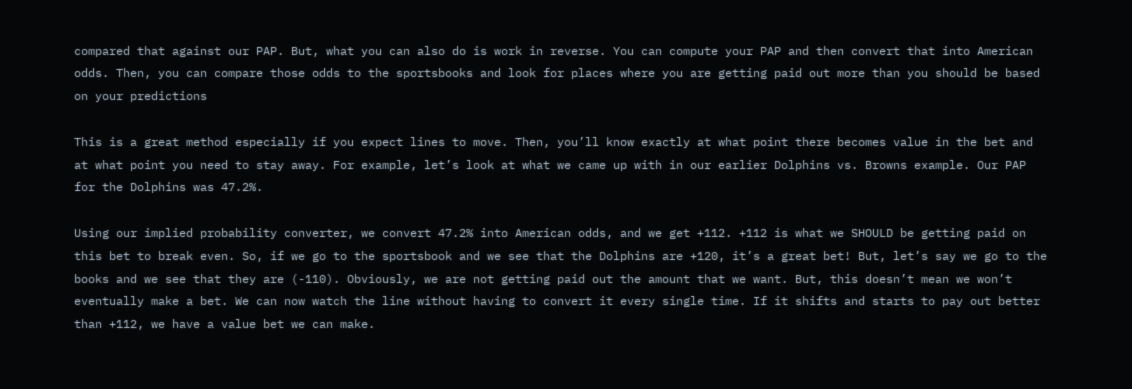compared that against our PAP. But, what you can also do is work in reverse. You can compute your PAP and then convert that into American odds. Then, you can compare those odds to the sportsbooks and look for places where you are getting paid out more than you should be based on your predictions

This is a great method especially if you expect lines to move. Then, you’ll know exactly at what point there becomes value in the bet and at what point you need to stay away. For example, let’s look at what we came up with in our earlier Dolphins vs. Browns example. Our PAP for the Dolphins was 47.2%.

Using our implied probability converter, we convert 47.2% into American odds, and we get +112. +112 is what we SHOULD be getting paid on this bet to break even. So, if we go to the sportsbook and we see that the Dolphins are +120, it’s a great bet! But, let’s say we go to the books and we see that they are (-110). Obviously, we are not getting paid out the amount that we want. But, this doesn’t mean we won’t eventually make a bet. We can now watch the line without having to convert it every single time. If it shifts and starts to pay out better than +112, we have a value bet we can make.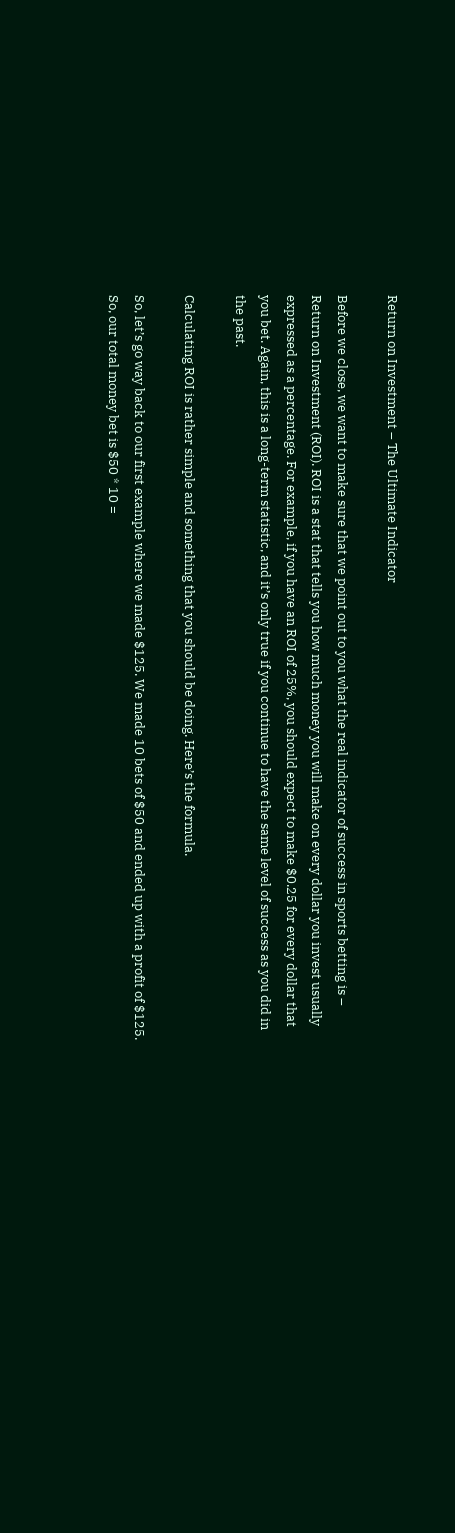Return on Investment – The Ultimate Indicator

Before we close, we want to make sure that we point out to you what the real indicator of success in sports betting is – Return on Investment (ROI). ROI is a stat that tells you how much money you will make on every dollar you invest usually expressed as a percentage. For example, if you have an ROI of 25%, you should expect to make $0.25 for every dollar that you bet. Again, this is a long-term statistic, and it’s only true if you continue to have the same level of success as you did in the past.

Calculating ROI is rather simple and something that you should be doing. Here’s the formula.

So, let’s go way back to our first example where we made $125. We made 10 bets of $50 and ended up with a profit of $125. So, our total money bet is $50 * 10 =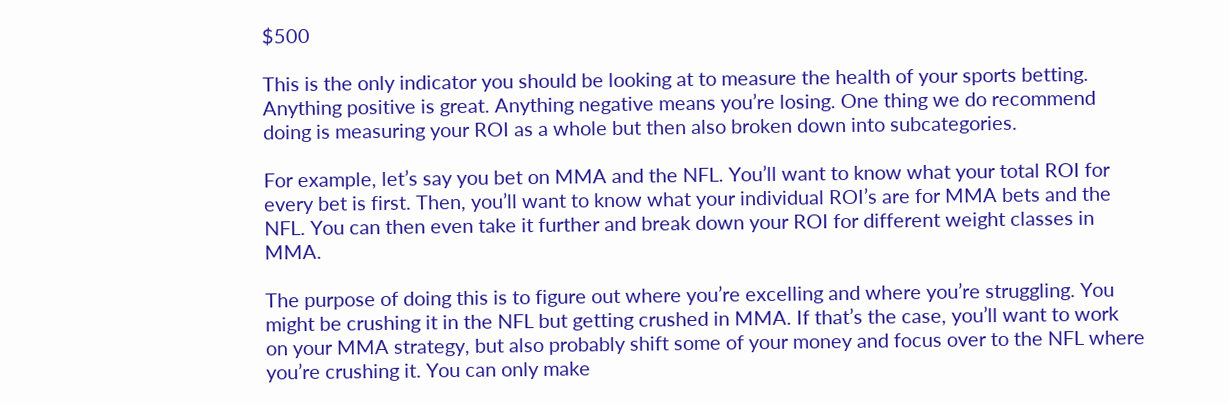$500

This is the only indicator you should be looking at to measure the health of your sports betting. Anything positive is great. Anything negative means you’re losing. One thing we do recommend doing is measuring your ROI as a whole but then also broken down into subcategories.

For example, let’s say you bet on MMA and the NFL. You’ll want to know what your total ROI for every bet is first. Then, you’ll want to know what your individual ROI’s are for MMA bets and the NFL. You can then even take it further and break down your ROI for different weight classes in MMA.

The purpose of doing this is to figure out where you’re excelling and where you’re struggling. You might be crushing it in the NFL but getting crushed in MMA. If that’s the case, you’ll want to work on your MMA strategy, but also probably shift some of your money and focus over to the NFL where you’re crushing it. You can only make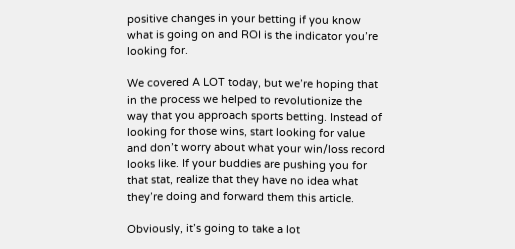positive changes in your betting if you know what is going on and ROI is the indicator you’re looking for.

We covered A LOT today, but we’re hoping that in the process we helped to revolutionize the way that you approach sports betting. Instead of looking for those wins, start looking for value and don’t worry about what your win/loss record looks like. If your buddies are pushing you for that stat, realize that they have no idea what they’re doing and forward them this article.

Obviously, it’s going to take a lot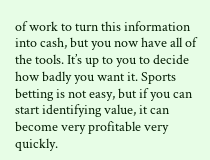of work to turn this information into cash, but you now have all of the tools. It’s up to you to decide how badly you want it. Sports betting is not easy, but if you can start identifying value, it can become very profitable very quickly.